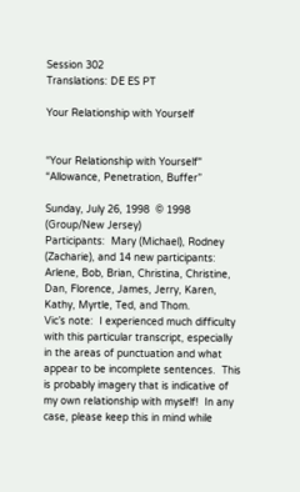Session 302
Translations: DE ES PT

Your Relationship with Yourself


“Your Relationship with Yourself"
“Allowance, Penetration, Buffer”

Sunday, July 26, 1998  © 1998 (Group/New Jersey)
Participants:  Mary (Michael), Rodney (Zacharie), and 14 new participants:  Arlene, Bob, Brian, Christina, Christine, Dan, Florence, James, Jerry, Karen, Kathy, Myrtle, Ted, and Thom.
Vic’s note:  I experienced much difficulty with this particular transcript, especially in the areas of punctuation and what appear to be incomplete sentences.  This is probably imagery that is indicative of my own relationship with myself!  In any case, please keep this in mind while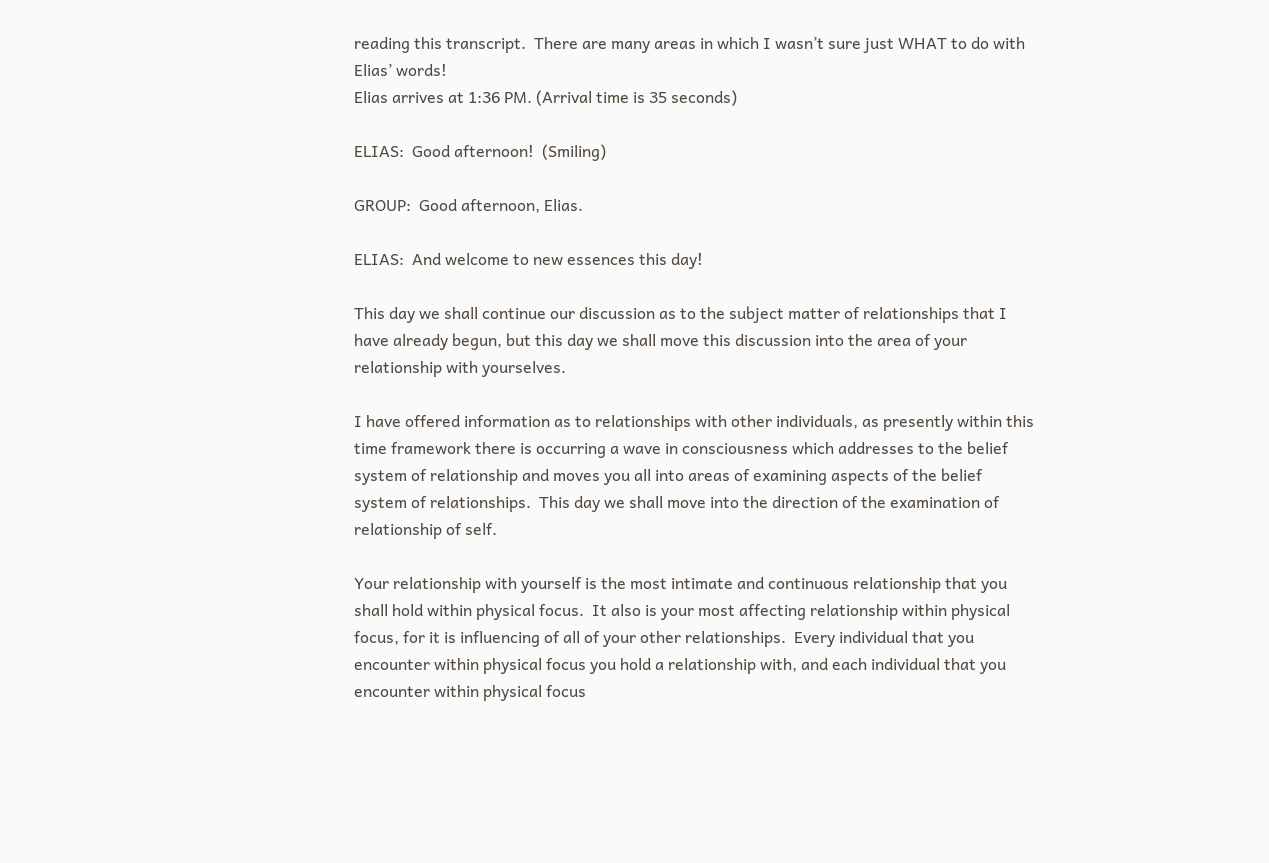reading this transcript.  There are many areas in which I wasn’t sure just WHAT to do with Elias’ words!
Elias arrives at 1:36 PM. (Arrival time is 35 seconds)

ELIAS:  Good afternoon!  (Smiling)

GROUP:  Good afternoon, Elias.

ELIAS:  And welcome to new essences this day!

This day we shall continue our discussion as to the subject matter of relationships that I have already begun, but this day we shall move this discussion into the area of your relationship with yourselves.

I have offered information as to relationships with other individuals, as presently within this time framework there is occurring a wave in consciousness which addresses to the belief system of relationship and moves you all into areas of examining aspects of the belief system of relationships.  This day we shall move into the direction of the examination of relationship of self.

Your relationship with yourself is the most intimate and continuous relationship that you shall hold within physical focus.  It also is your most affecting relationship within physical focus, for it is influencing of all of your other relationships.  Every individual that you encounter within physical focus you hold a relationship with, and each individual that you encounter within physical focus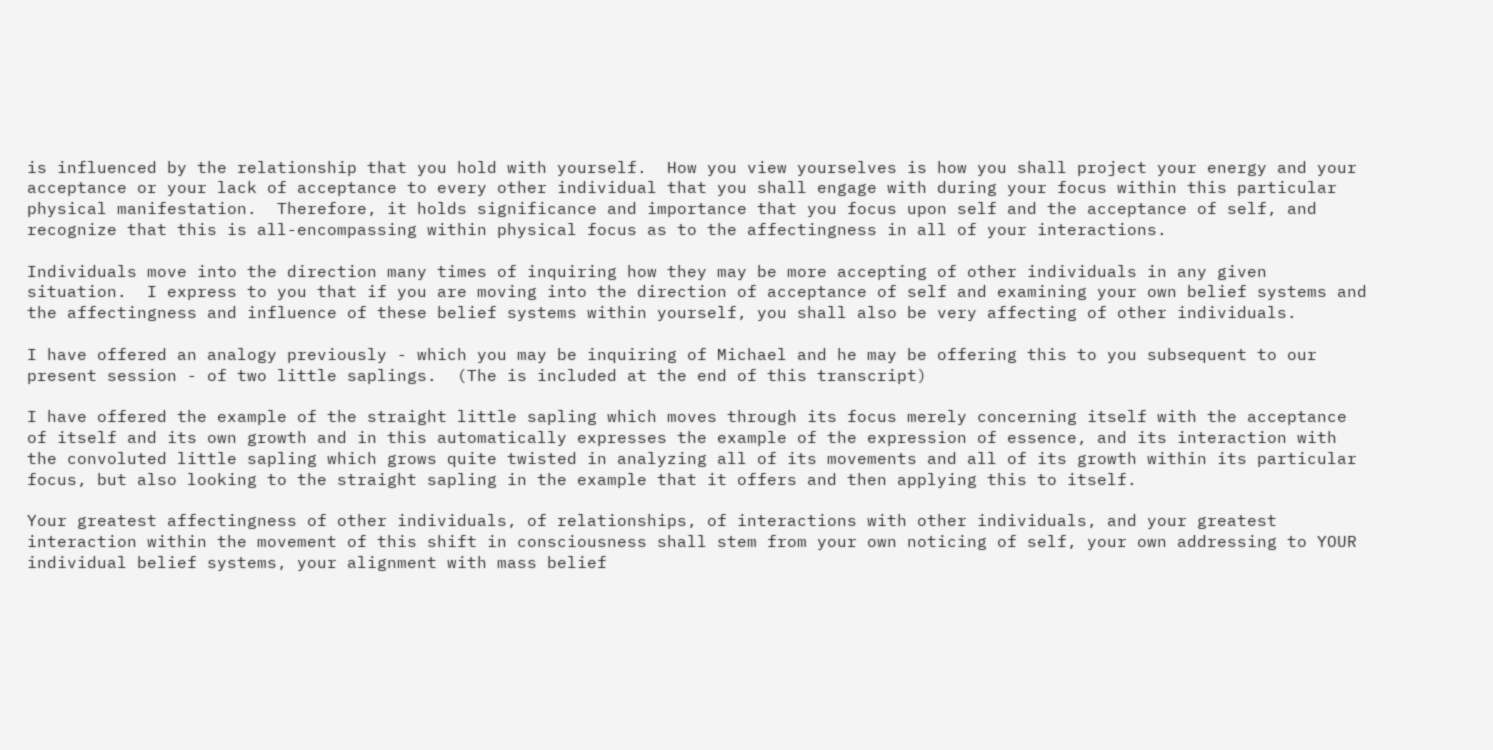is influenced by the relationship that you hold with yourself.  How you view yourselves is how you shall project your energy and your acceptance or your lack of acceptance to every other individual that you shall engage with during your focus within this particular physical manifestation.  Therefore, it holds significance and importance that you focus upon self and the acceptance of self, and recognize that this is all-encompassing within physical focus as to the affectingness in all of your interactions.

Individuals move into the direction many times of inquiring how they may be more accepting of other individuals in any given situation.  I express to you that if you are moving into the direction of acceptance of self and examining your own belief systems and the affectingness and influence of these belief systems within yourself, you shall also be very affecting of other individuals.

I have offered an analogy previously - which you may be inquiring of Michael and he may be offering this to you subsequent to our present session - of two little saplings.  (The is included at the end of this transcript)

I have offered the example of the straight little sapling which moves through its focus merely concerning itself with the acceptance of itself and its own growth and in this automatically expresses the example of the expression of essence, and its interaction with the convoluted little sapling which grows quite twisted in analyzing all of its movements and all of its growth within its particular focus, but also looking to the straight sapling in the example that it offers and then applying this to itself.

Your greatest affectingness of other individuals, of relationships, of interactions with other individuals, and your greatest interaction within the movement of this shift in consciousness shall stem from your own noticing of self, your own addressing to YOUR individual belief systems, your alignment with mass belief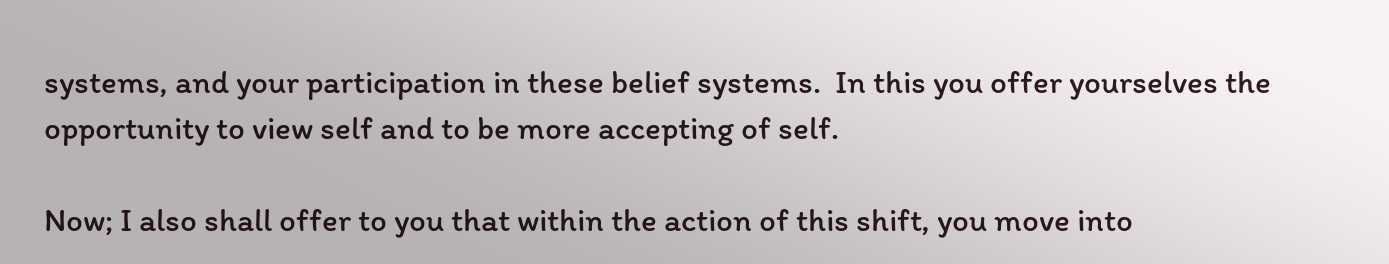systems, and your participation in these belief systems.  In this you offer yourselves the opportunity to view self and to be more accepting of self.

Now; I also shall offer to you that within the action of this shift, you move into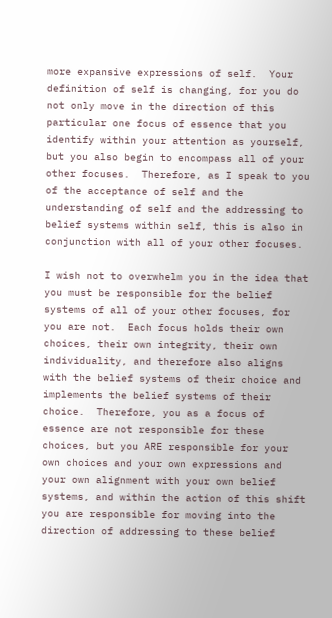more expansive expressions of self.  Your definition of self is changing, for you do not only move in the direction of this particular one focus of essence that you identify within your attention as yourself, but you also begin to encompass all of your other focuses.  Therefore, as I speak to you of the acceptance of self and the understanding of self and the addressing to belief systems within self, this is also in conjunction with all of your other focuses.

I wish not to overwhelm you in the idea that you must be responsible for the belief systems of all of your other focuses, for you are not.  Each focus holds their own choices, their own integrity, their own individuality, and therefore also aligns with the belief systems of their choice and implements the belief systems of their choice.  Therefore, you as a focus of essence are not responsible for these choices, but you ARE responsible for your own choices and your own expressions and your own alignment with your own belief systems, and within the action of this shift you are responsible for moving into the direction of addressing to these belief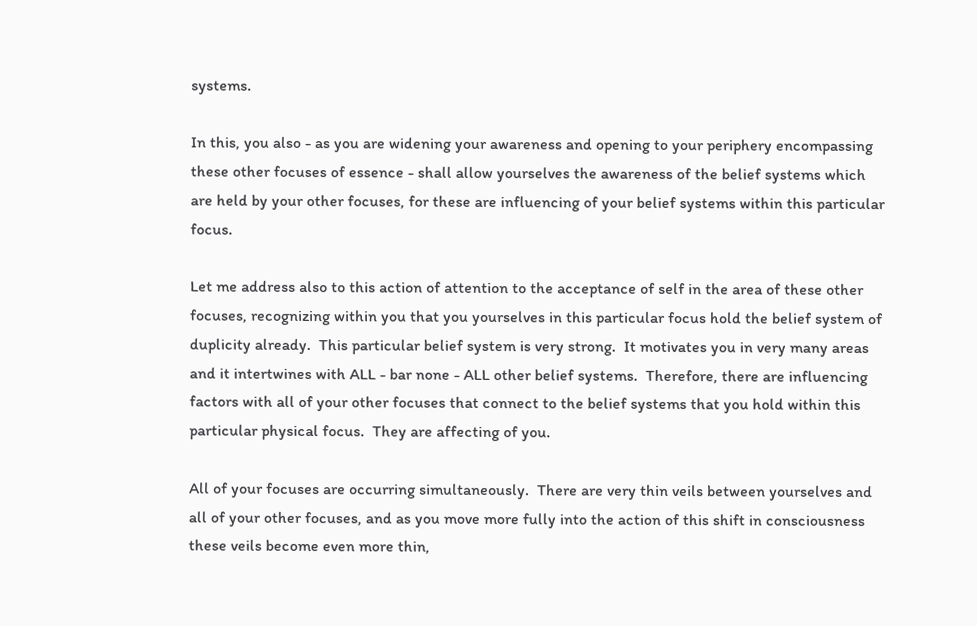systems.

In this, you also - as you are widening your awareness and opening to your periphery encompassing these other focuses of essence - shall allow yourselves the awareness of the belief systems which are held by your other focuses, for these are influencing of your belief systems within this particular focus.

Let me address also to this action of attention to the acceptance of self in the area of these other focuses, recognizing within you that you yourselves in this particular focus hold the belief system of duplicity already.  This particular belief system is very strong.  It motivates you in very many areas and it intertwines with ALL - bar none - ALL other belief systems.  Therefore, there are influencing factors with all of your other focuses that connect to the belief systems that you hold within this particular physical focus.  They are affecting of you.

All of your focuses are occurring simultaneously.  There are very thin veils between yourselves and all of your other focuses, and as you move more fully into the action of this shift in consciousness these veils become even more thin,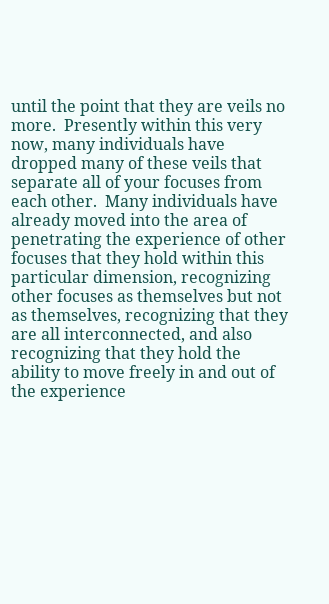until the point that they are veils no more.  Presently within this very now, many individuals have dropped many of these veils that separate all of your focuses from each other.  Many individuals have already moved into the area of penetrating the experience of other focuses that they hold within this particular dimension, recognizing other focuses as themselves but not as themselves, recognizing that they are all interconnected, and also recognizing that they hold the ability to move freely in and out of the experience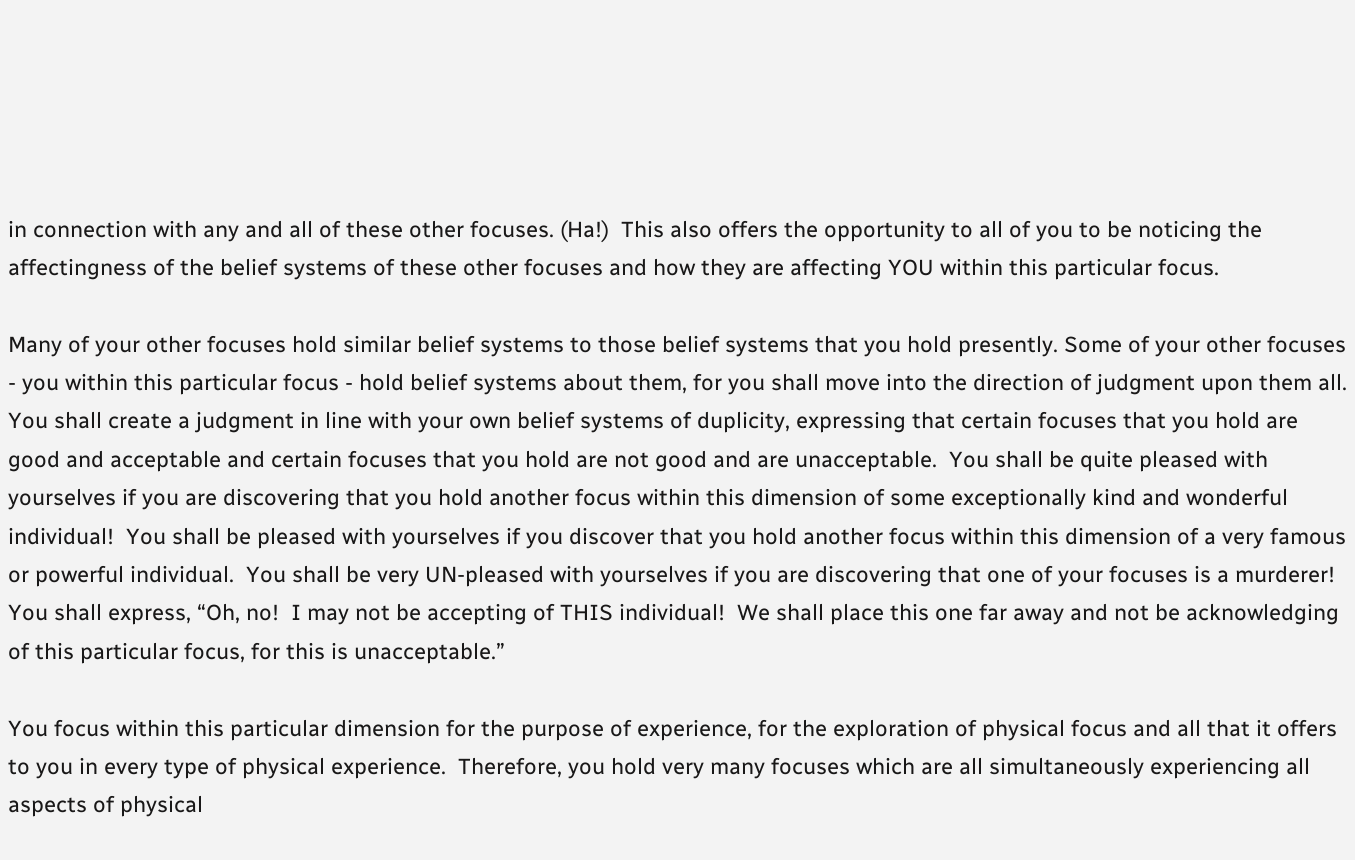in connection with any and all of these other focuses. (Ha!)  This also offers the opportunity to all of you to be noticing the affectingness of the belief systems of these other focuses and how they are affecting YOU within this particular focus.

Many of your other focuses hold similar belief systems to those belief systems that you hold presently. Some of your other focuses - you within this particular focus - hold belief systems about them, for you shall move into the direction of judgment upon them all.  You shall create a judgment in line with your own belief systems of duplicity, expressing that certain focuses that you hold are good and acceptable and certain focuses that you hold are not good and are unacceptable.  You shall be quite pleased with yourselves if you are discovering that you hold another focus within this dimension of some exceptionally kind and wonderful individual!  You shall be pleased with yourselves if you discover that you hold another focus within this dimension of a very famous or powerful individual.  You shall be very UN-pleased with yourselves if you are discovering that one of your focuses is a murderer!  You shall express, “Oh, no!  I may not be accepting of THIS individual!  We shall place this one far away and not be acknowledging of this particular focus, for this is unacceptable.”

You focus within this particular dimension for the purpose of experience, for the exploration of physical focus and all that it offers to you in every type of physical experience.  Therefore, you hold very many focuses which are all simultaneously experiencing all aspects of physical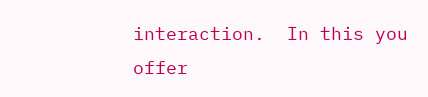interaction.  In this you offer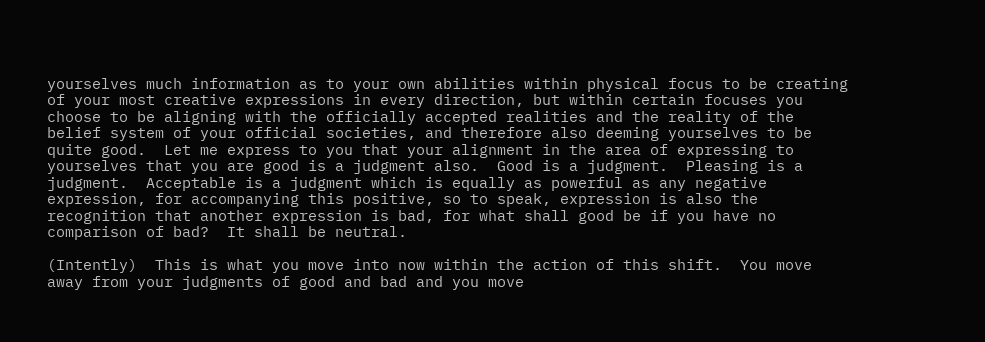yourselves much information as to your own abilities within physical focus to be creating of your most creative expressions in every direction, but within certain focuses you choose to be aligning with the officially accepted realities and the reality of the belief system of your official societies, and therefore also deeming yourselves to be quite good.  Let me express to you that your alignment in the area of expressing to yourselves that you are good is a judgment also.  Good is a judgment.  Pleasing is a judgment.  Acceptable is a judgment which is equally as powerful as any negative expression, for accompanying this positive, so to speak, expression is also the recognition that another expression is bad, for what shall good be if you have no comparison of bad?  It shall be neutral.

(Intently)  This is what you move into now within the action of this shift.  You move away from your judgments of good and bad and you move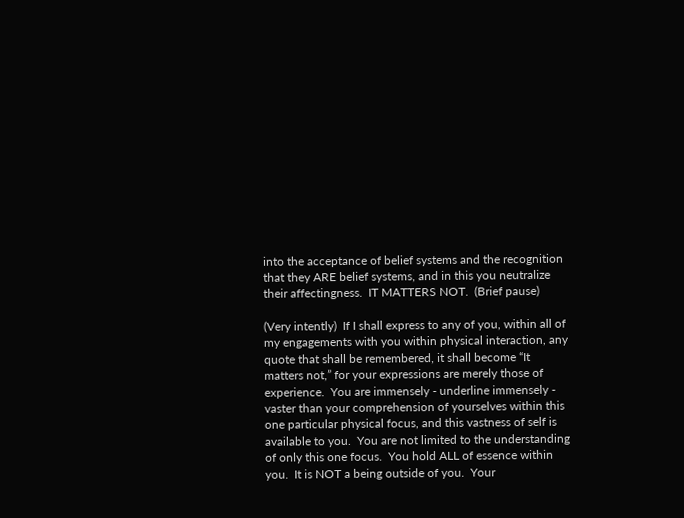into the acceptance of belief systems and the recognition that they ARE belief systems, and in this you neutralize their affectingness.  IT MATTERS NOT.  (Brief pause)

(Very intently)  If I shall express to any of you, within all of my engagements with you within physical interaction, any quote that shall be remembered, it shall become “It matters not,” for your expressions are merely those of experience.  You are immensely - underline immensely - vaster than your comprehension of yourselves within this one particular physical focus, and this vastness of self is available to you.  You are not limited to the understanding of only this one focus.  You hold ALL of essence within you.  It is NOT a being outside of you.  Your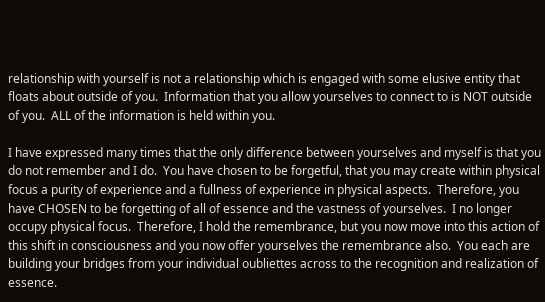relationship with yourself is not a relationship which is engaged with some elusive entity that floats about outside of you.  Information that you allow yourselves to connect to is NOT outside of you.  ALL of the information is held within you.

I have expressed many times that the only difference between yourselves and myself is that you do not remember and I do.  You have chosen to be forgetful, that you may create within physical focus a purity of experience and a fullness of experience in physical aspects.  Therefore, you have CHOSEN to be forgetting of all of essence and the vastness of yourselves.  I no longer occupy physical focus.  Therefore, I hold the remembrance, but you now move into this action of this shift in consciousness and you now offer yourselves the remembrance also.  You each are building your bridges from your individual oubliettes across to the recognition and realization of essence.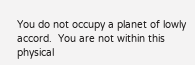You do not occupy a planet of lowly accord.  You are not within this physical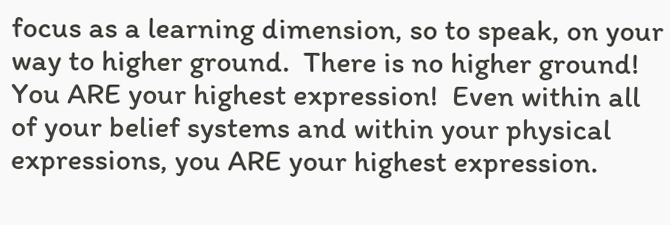focus as a learning dimension, so to speak, on your way to higher ground.  There is no higher ground!  You ARE your highest expression!  Even within all of your belief systems and within your physical expressions, you ARE your highest expression.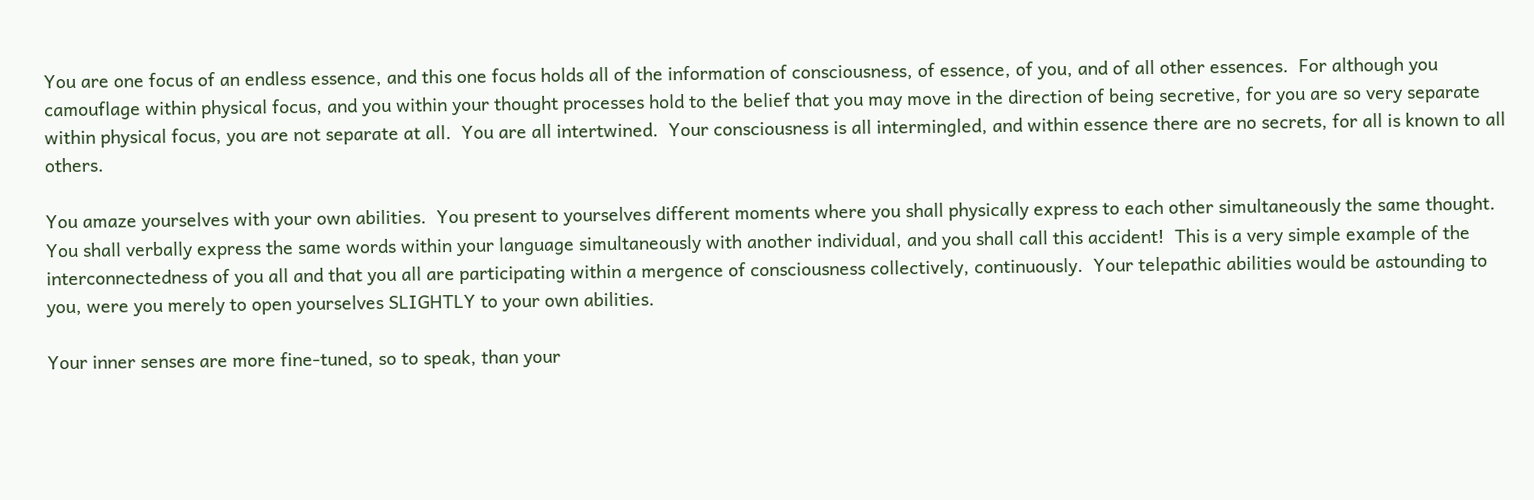You are one focus of an endless essence, and this one focus holds all of the information of consciousness, of essence, of you, and of all other essences.  For although you camouflage within physical focus, and you within your thought processes hold to the belief that you may move in the direction of being secretive, for you are so very separate within physical focus, you are not separate at all.  You are all intertwined.  Your consciousness is all intermingled, and within essence there are no secrets, for all is known to all others.

You amaze yourselves with your own abilities.  You present to yourselves different moments where you shall physically express to each other simultaneously the same thought.  You shall verbally express the same words within your language simultaneously with another individual, and you shall call this accident!  This is a very simple example of the interconnectedness of you all and that you all are participating within a mergence of consciousness collectively, continuously.  Your telepathic abilities would be astounding to you, were you merely to open yourselves SLIGHTLY to your own abilities.

Your inner senses are more fine-tuned, so to speak, than your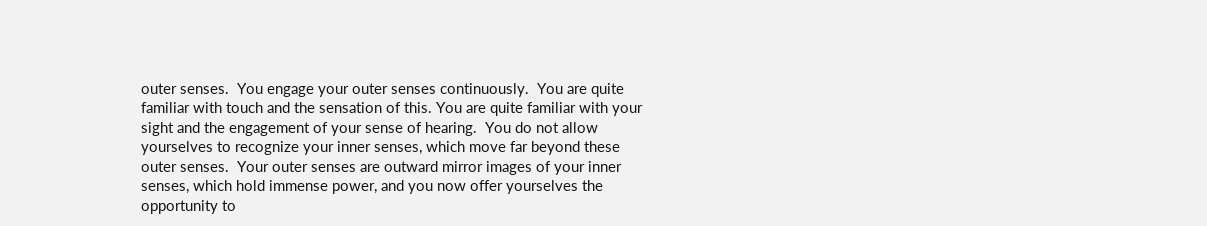outer senses.  You engage your outer senses continuously.  You are quite familiar with touch and the sensation of this. You are quite familiar with your sight and the engagement of your sense of hearing.  You do not allow yourselves to recognize your inner senses, which move far beyond these outer senses.  Your outer senses are outward mirror images of your inner senses, which hold immense power, and you now offer yourselves the opportunity to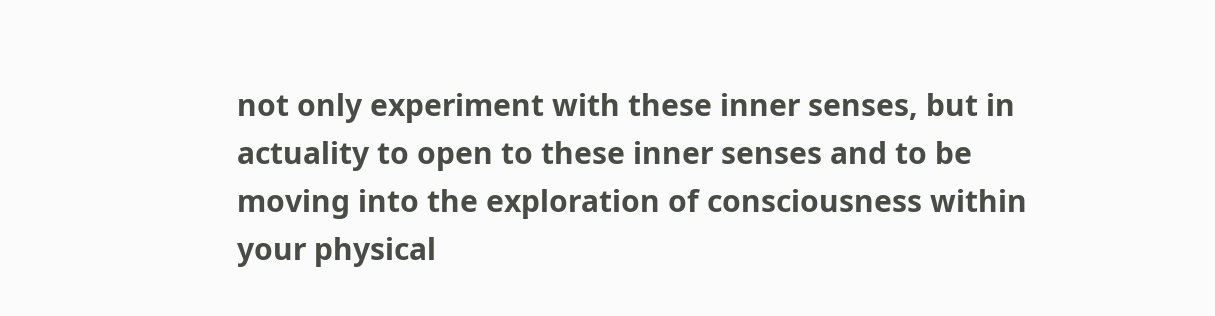not only experiment with these inner senses, but in actuality to open to these inner senses and to be moving into the exploration of consciousness within your physical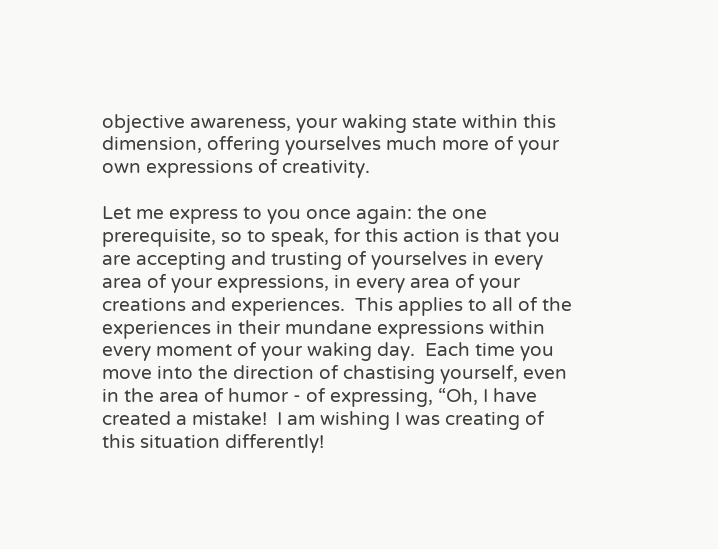objective awareness, your waking state within this dimension, offering yourselves much more of your own expressions of creativity.

Let me express to you once again: the one prerequisite, so to speak, for this action is that you are accepting and trusting of yourselves in every area of your expressions, in every area of your creations and experiences.  This applies to all of the experiences in their mundane expressions within every moment of your waking day.  Each time you move into the direction of chastising yourself, even in the area of humor - of expressing, “Oh, I have created a mistake!  I am wishing I was creating of this situation differently!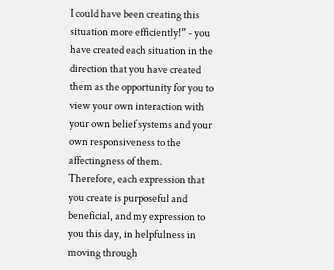I could have been creating this situation more efficiently!” - you have created each situation in the direction that you have created them as the opportunity for you to view your own interaction with your own belief systems and your own responsiveness to the affectingness of them.
Therefore, each expression that you create is purposeful and beneficial, and my expression to you this day, in helpfulness in moving through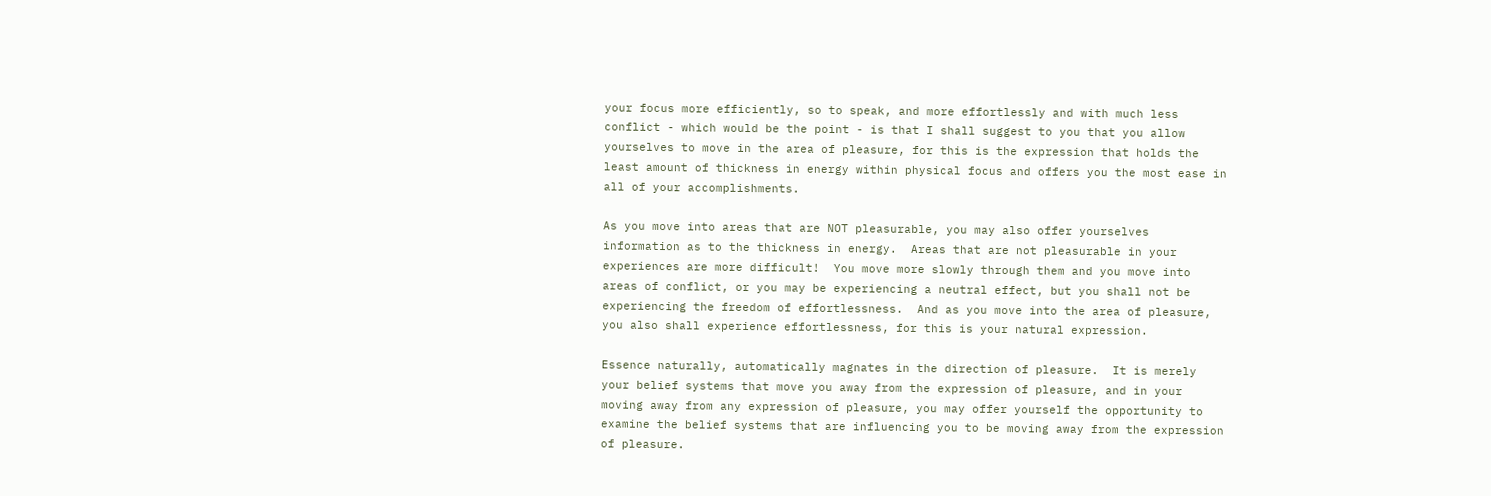your focus more efficiently, so to speak, and more effortlessly and with much less conflict - which would be the point - is that I shall suggest to you that you allow yourselves to move in the area of pleasure, for this is the expression that holds the least amount of thickness in energy within physical focus and offers you the most ease in all of your accomplishments.

As you move into areas that are NOT pleasurable, you may also offer yourselves information as to the thickness in energy.  Areas that are not pleasurable in your experiences are more difficult!  You move more slowly through them and you move into areas of conflict, or you may be experiencing a neutral effect, but you shall not be experiencing the freedom of effortlessness.  And as you move into the area of pleasure, you also shall experience effortlessness, for this is your natural expression.

Essence naturally, automatically magnates in the direction of pleasure.  It is merely your belief systems that move you away from the expression of pleasure, and in your moving away from any expression of pleasure, you may offer yourself the opportunity to examine the belief systems that are influencing you to be moving away from the expression of pleasure.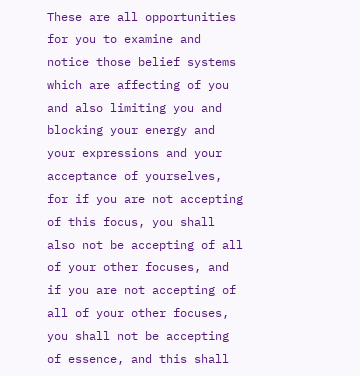These are all opportunities for you to examine and notice those belief systems which are affecting of you and also limiting you and blocking your energy and your expressions and your acceptance of yourselves, for if you are not accepting of this focus, you shall also not be accepting of all of your other focuses, and if you are not accepting of all of your other focuses, you shall not be accepting of essence, and this shall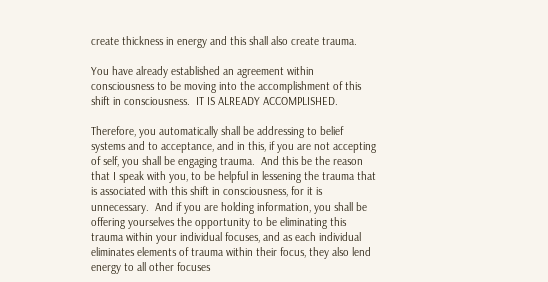create thickness in energy and this shall also create trauma.

You have already established an agreement within consciousness to be moving into the accomplishment of this shift in consciousness.  IT IS ALREADY ACCOMPLISHED.

Therefore, you automatically shall be addressing to belief systems and to acceptance, and in this, if you are not accepting of self, you shall be engaging trauma.  And this be the reason that I speak with you, to be helpful in lessening the trauma that is associated with this shift in consciousness, for it is unnecessary.  And if you are holding information, you shall be offering yourselves the opportunity to be eliminating this trauma within your individual focuses, and as each individual eliminates elements of trauma within their focus, they also lend energy to all other focuses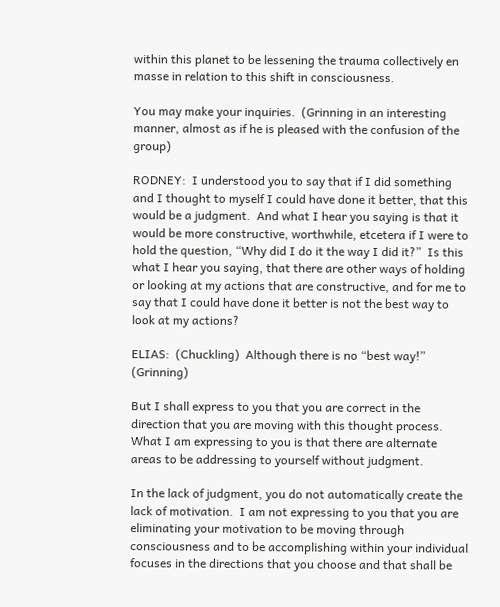within this planet to be lessening the trauma collectively en masse in relation to this shift in consciousness.

You may make your inquiries.  (Grinning in an interesting manner, almost as if he is pleased with the confusion of the group)

RODNEY:  I understood you to say that if I did something and I thought to myself I could have done it better, that this would be a judgment.  And what I hear you saying is that it would be more constructive, worthwhile, etcetera if I were to hold the question, “Why did I do it the way I did it?”  Is this what I hear you saying, that there are other ways of holding or looking at my actions that are constructive, and for me to say that I could have done it better is not the best way to look at my actions?

ELIAS:  (Chuckling)  Although there is no “best way!”  (Grinning)

But I shall express to you that you are correct in the direction that you are moving with this thought process.  What I am expressing to you is that there are alternate areas to be addressing to yourself without judgment.

In the lack of judgment, you do not automatically create the lack of motivation.  I am not expressing to you that you are eliminating your motivation to be moving through consciousness and to be accomplishing within your individual focuses in the directions that you choose and that shall be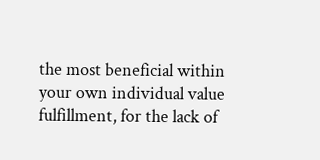the most beneficial within your own individual value fulfillment, for the lack of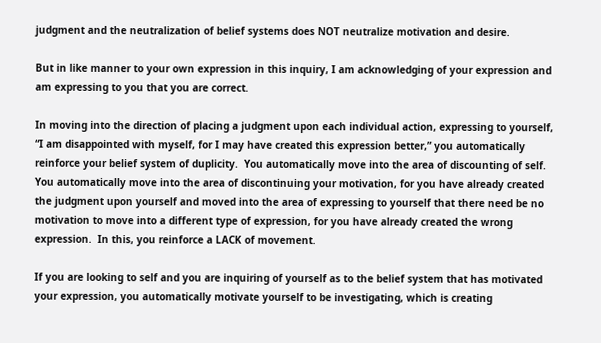judgment and the neutralization of belief systems does NOT neutralize motivation and desire.

But in like manner to your own expression in this inquiry, I am acknowledging of your expression and am expressing to you that you are correct.

In moving into the direction of placing a judgment upon each individual action, expressing to yourself, “I am disappointed with myself, for I may have created this expression better,” you automatically reinforce your belief system of duplicity.  You automatically move into the area of discounting of self.  You automatically move into the area of discontinuing your motivation, for you have already created the judgment upon yourself and moved into the area of expressing to yourself that there need be no motivation to move into a different type of expression, for you have already created the wrong expression.  In this, you reinforce a LACK of movement.

If you are looking to self and you are inquiring of yourself as to the belief system that has motivated your expression, you automatically motivate yourself to be investigating, which is creating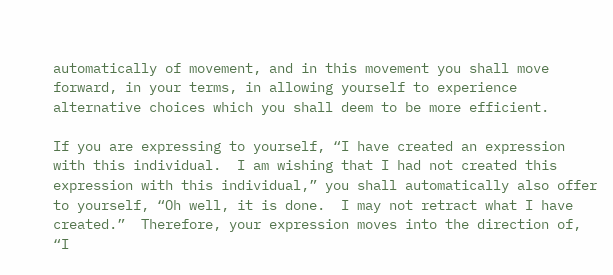automatically of movement, and in this movement you shall move forward, in your terms, in allowing yourself to experience alternative choices which you shall deem to be more efficient.

If you are expressing to yourself, “I have created an expression with this individual.  I am wishing that I had not created this expression with this individual,” you shall automatically also offer to yourself, “Oh well, it is done.  I may not retract what I have created.”  Therefore, your expression moves into the direction of, “I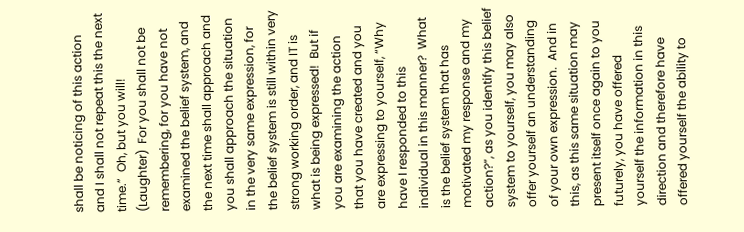shall be noticing of this action and I shall not repeat this the next time.”  Oh, but you will!  (Laughter)  For you shall not be remembering, for you have not examined the belief system, and the next time shall approach and you shall approach the situation in the very same expression, for the belief system is still within very strong working order, and IT is what is being expressed!  But if you are examining the action that you have created and you are expressing to yourself, “Why have I responded to this individual in this manner?  What is the belief system that has motivated my response and my action?”, as you identify this belief system to yourself, you may also offer yourself an understanding of your own expression.  And in this, as this same situation may present itself once again to you futurely, you have offered yourself the information in this direction and therefore have offered yourself the ability to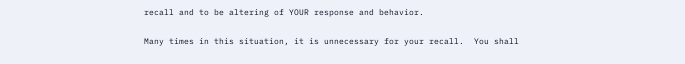recall and to be altering of YOUR response and behavior.

Many times in this situation, it is unnecessary for your recall.  You shall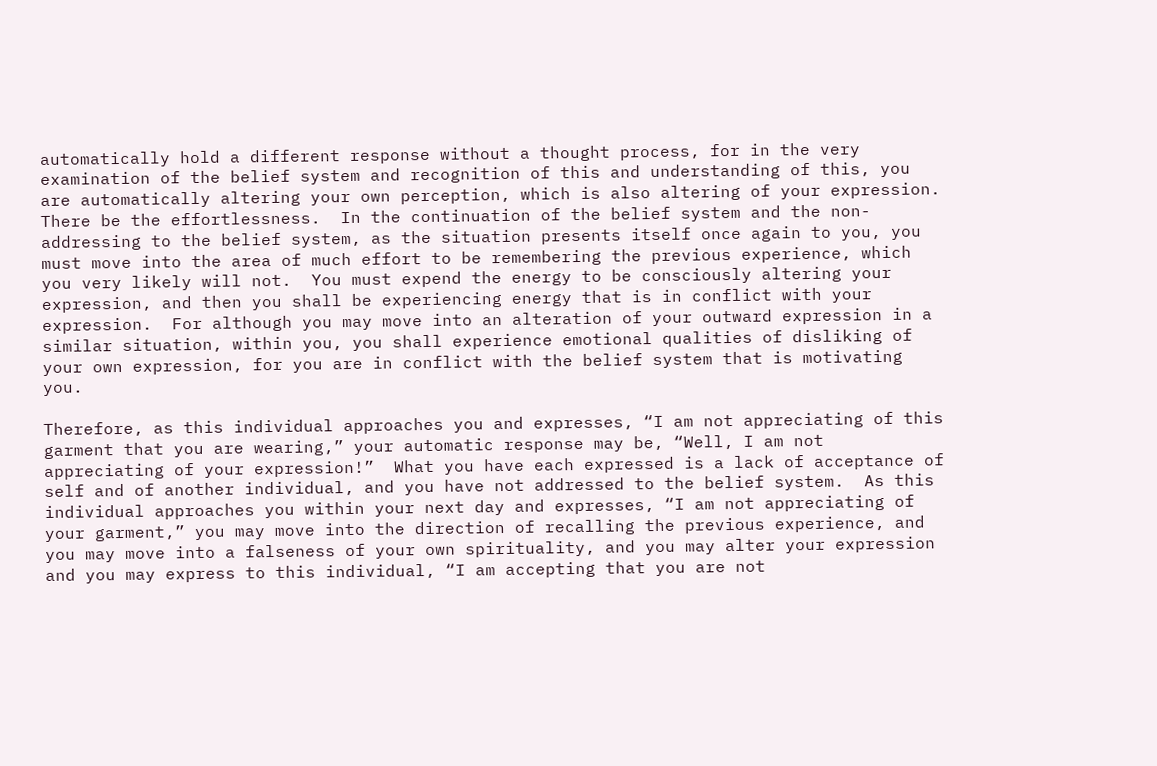automatically hold a different response without a thought process, for in the very examination of the belief system and recognition of this and understanding of this, you are automatically altering your own perception, which is also altering of your expression.  There be the effortlessness.  In the continuation of the belief system and the non-addressing to the belief system, as the situation presents itself once again to you, you must move into the area of much effort to be remembering the previous experience, which you very likely will not.  You must expend the energy to be consciously altering your expression, and then you shall be experiencing energy that is in conflict with your expression.  For although you may move into an alteration of your outward expression in a similar situation, within you, you shall experience emotional qualities of disliking of your own expression, for you are in conflict with the belief system that is motivating you.

Therefore, as this individual approaches you and expresses, “I am not appreciating of this garment that you are wearing,” your automatic response may be, “Well, I am not appreciating of your expression!”  What you have each expressed is a lack of acceptance of self and of another individual, and you have not addressed to the belief system.  As this individual approaches you within your next day and expresses, “I am not appreciating of your garment,” you may move into the direction of recalling the previous experience, and you may move into a falseness of your own spirituality, and you may alter your expression and you may express to this individual, “I am accepting that you are not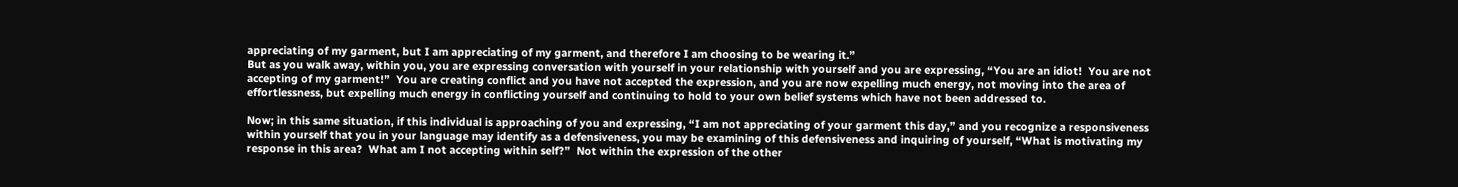appreciating of my garment, but I am appreciating of my garment, and therefore I am choosing to be wearing it.”
But as you walk away, within you, you are expressing conversation with yourself in your relationship with yourself and you are expressing, “You are an idiot!  You are not accepting of my garment!”  You are creating conflict and you have not accepted the expression, and you are now expelling much energy, not moving into the area of effortlessness, but expelling much energy in conflicting yourself and continuing to hold to your own belief systems which have not been addressed to.

Now; in this same situation, if this individual is approaching of you and expressing, “I am not appreciating of your garment this day,” and you recognize a responsiveness within yourself that you in your language may identify as a defensiveness, you may be examining of this defensiveness and inquiring of yourself, “What is motivating my response in this area?  What am I not accepting within self?”  Not within the expression of the other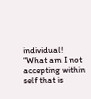individual!  “What am I not accepting within self that is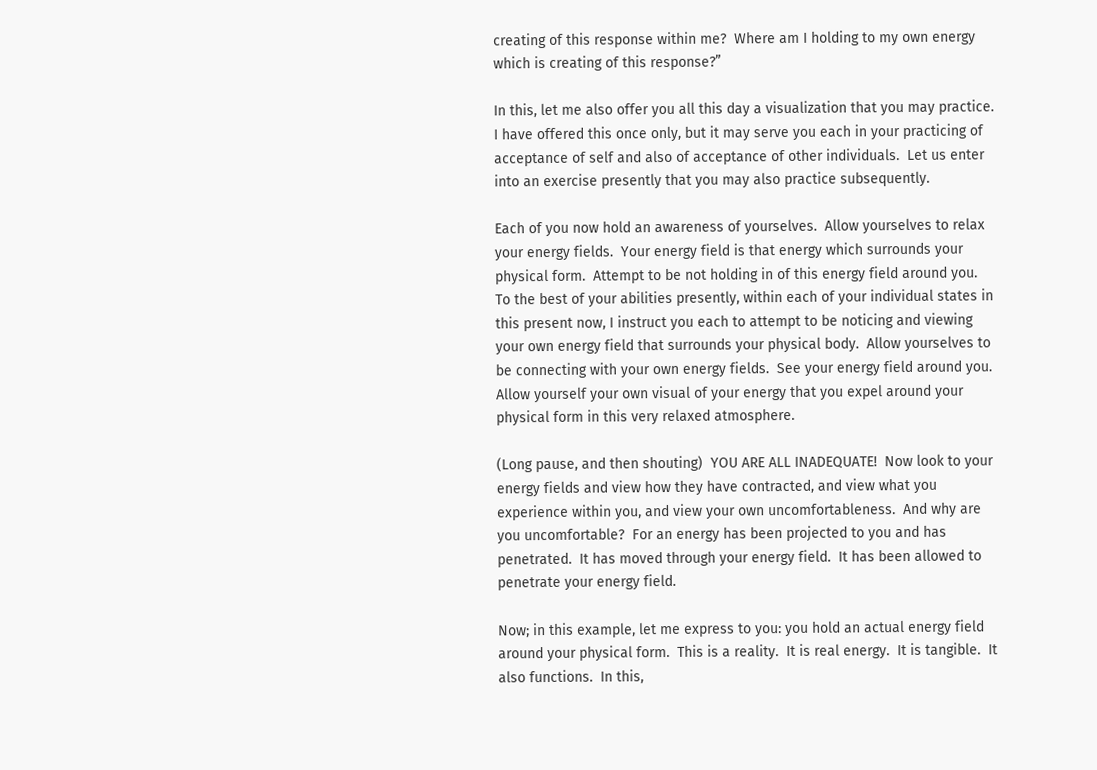creating of this response within me?  Where am I holding to my own energy which is creating of this response?”

In this, let me also offer you all this day a visualization that you may practice.  I have offered this once only, but it may serve you each in your practicing of acceptance of self and also of acceptance of other individuals.  Let us enter into an exercise presently that you may also practice subsequently.

Each of you now hold an awareness of yourselves.  Allow yourselves to relax your energy fields.  Your energy field is that energy which surrounds your physical form.  Attempt to be not holding in of this energy field around you.  To the best of your abilities presently, within each of your individual states in this present now, I instruct you each to attempt to be noticing and viewing your own energy field that surrounds your physical body.  Allow yourselves to be connecting with your own energy fields.  See your energy field around you.  Allow yourself your own visual of your energy that you expel around your physical form in this very relaxed atmosphere.

(Long pause, and then shouting)  YOU ARE ALL INADEQUATE!  Now look to your energy fields and view how they have contracted, and view what you experience within you, and view your own uncomfortableness.  And why are you uncomfortable?  For an energy has been projected to you and has penetrated.  It has moved through your energy field.  It has been allowed to penetrate your energy field.

Now; in this example, let me express to you: you hold an actual energy field around your physical form.  This is a reality.  It is real energy.  It is tangible.  It also functions.  In this,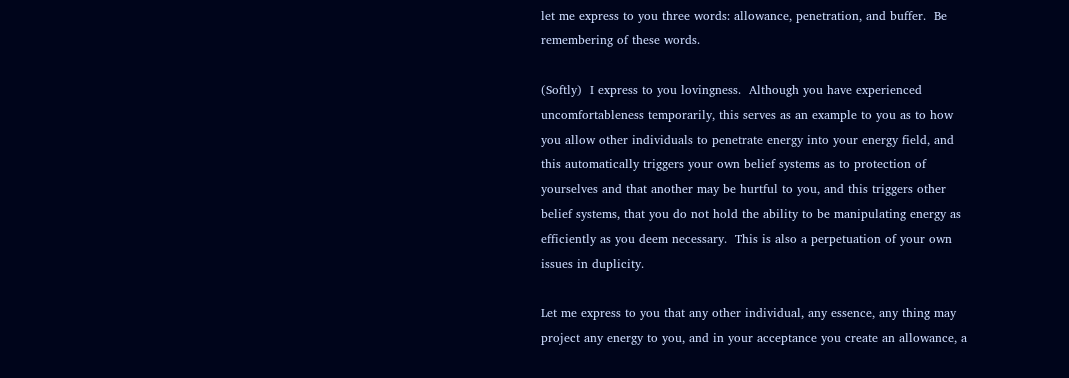let me express to you three words: allowance, penetration, and buffer.  Be remembering of these words.

(Softly)  I express to you lovingness.  Although you have experienced uncomfortableness temporarily, this serves as an example to you as to how you allow other individuals to penetrate energy into your energy field, and this automatically triggers your own belief systems as to protection of yourselves and that another may be hurtful to you, and this triggers other belief systems, that you do not hold the ability to be manipulating energy as efficiently as you deem necessary.  This is also a perpetuation of your own issues in duplicity.

Let me express to you that any other individual, any essence, any thing may project any energy to you, and in your acceptance you create an allowance, a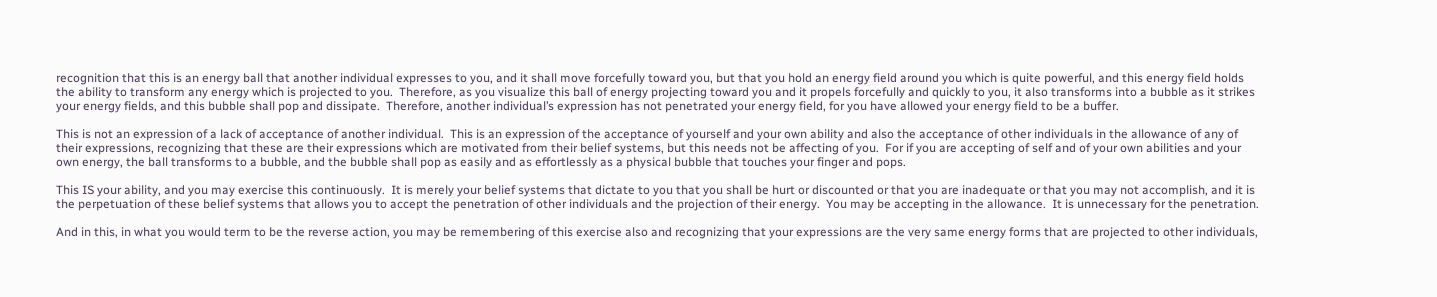recognition that this is an energy ball that another individual expresses to you, and it shall move forcefully toward you, but that you hold an energy field around you which is quite powerful, and this energy field holds the ability to transform any energy which is projected to you.  Therefore, as you visualize this ball of energy projecting toward you and it propels forcefully and quickly to you, it also transforms into a bubble as it strikes your energy fields, and this bubble shall pop and dissipate.  Therefore, another individual’s expression has not penetrated your energy field, for you have allowed your energy field to be a buffer.

This is not an expression of a lack of acceptance of another individual.  This is an expression of the acceptance of yourself and your own ability and also the acceptance of other individuals in the allowance of any of their expressions, recognizing that these are their expressions which are motivated from their belief systems, but this needs not be affecting of you.  For if you are accepting of self and of your own abilities and your own energy, the ball transforms to a bubble, and the bubble shall pop as easily and as effortlessly as a physical bubble that touches your finger and pops.

This IS your ability, and you may exercise this continuously.  It is merely your belief systems that dictate to you that you shall be hurt or discounted or that you are inadequate or that you may not accomplish, and it is the perpetuation of these belief systems that allows you to accept the penetration of other individuals and the projection of their energy.  You may be accepting in the allowance.  It is unnecessary for the penetration.

And in this, in what you would term to be the reverse action, you may be remembering of this exercise also and recognizing that your expressions are the very same energy forms that are projected to other individuals,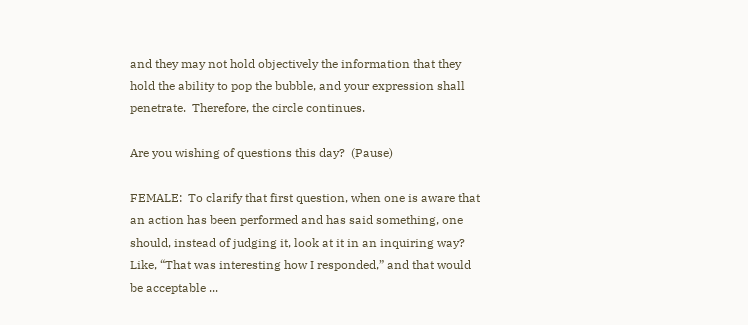and they may not hold objectively the information that they hold the ability to pop the bubble, and your expression shall penetrate.  Therefore, the circle continues.

Are you wishing of questions this day?  (Pause)

FEMALE:  To clarify that first question, when one is aware that an action has been performed and has said something, one should, instead of judging it, look at it in an inquiring way?  Like, “That was interesting how I responded,” and that would be acceptable ...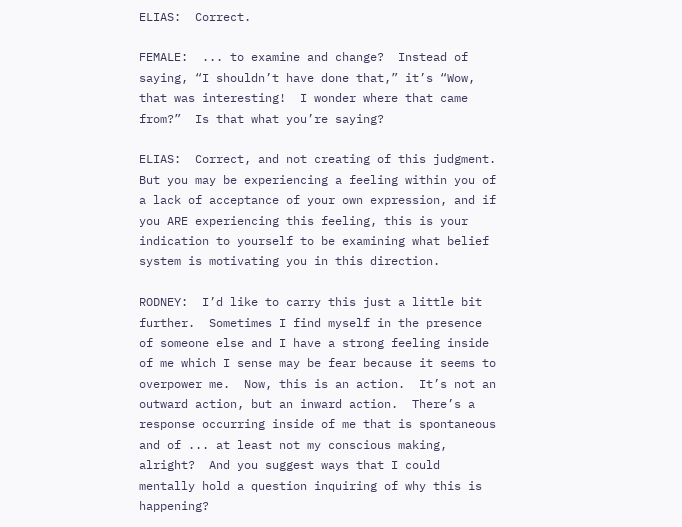ELIAS:  Correct.

FEMALE:  ... to examine and change?  Instead of saying, “I shouldn’t have done that,” it’s “Wow, that was interesting!  I wonder where that came from?”  Is that what you’re saying?

ELIAS:  Correct, and not creating of this judgment.  But you may be experiencing a feeling within you of a lack of acceptance of your own expression, and if you ARE experiencing this feeling, this is your indication to yourself to be examining what belief system is motivating you in this direction.

RODNEY:  I’d like to carry this just a little bit further.  Sometimes I find myself in the presence of someone else and I have a strong feeling inside of me which I sense may be fear because it seems to overpower me.  Now, this is an action.  It’s not an outward action, but an inward action.  There’s a response occurring inside of me that is spontaneous and of ... at least not my conscious making, alright?  And you suggest ways that I could mentally hold a question inquiring of why this is happening?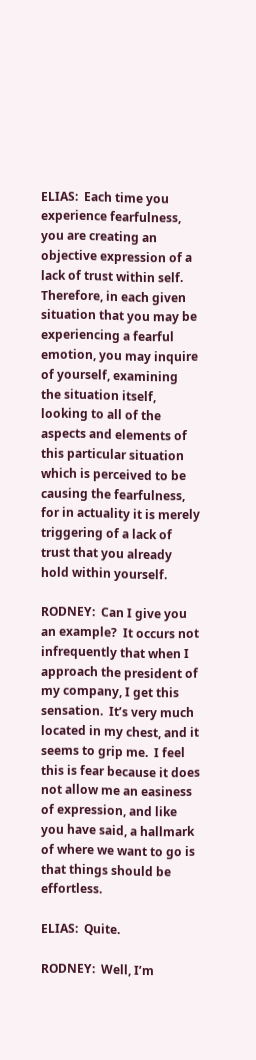ELIAS:  Each time you experience fearfulness, you are creating an objective expression of a lack of trust within self.  Therefore, in each given situation that you may be experiencing a fearful emotion, you may inquire of yourself, examining the situation itself, looking to all of the aspects and elements of this particular situation which is perceived to be causing the fearfulness, for in actuality it is merely triggering of a lack of trust that you already hold within yourself.

RODNEY:  Can I give you an example?  It occurs not infrequently that when I approach the president of my company, I get this sensation.  It’s very much located in my chest, and it seems to grip me.  I feel this is fear because it does not allow me an easiness of expression, and like you have said, a hallmark of where we want to go is that things should be effortless.

ELIAS:  Quite.

RODNEY:  Well, I’m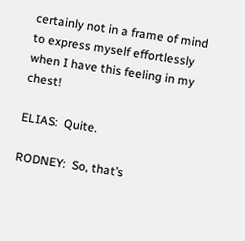certainly not in a frame of mind to express myself effortlessly when I have this feeling in my chest!

ELIAS:  Quite.

RODNEY:  So, that’s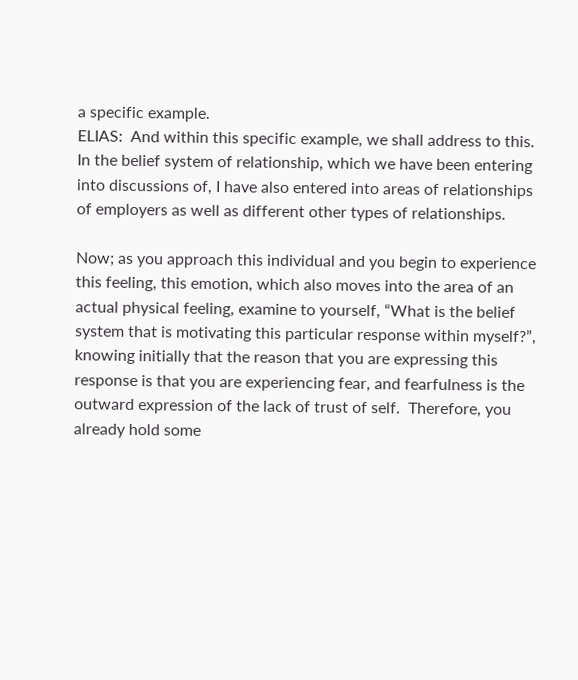a specific example.
ELIAS:  And within this specific example, we shall address to this.  In the belief system of relationship, which we have been entering into discussions of, I have also entered into areas of relationships of employers as well as different other types of relationships.

Now; as you approach this individual and you begin to experience this feeling, this emotion, which also moves into the area of an actual physical feeling, examine to yourself, “What is the belief system that is motivating this particular response within myself?”, knowing initially that the reason that you are expressing this response is that you are experiencing fear, and fearfulness is the outward expression of the lack of trust of self.  Therefore, you already hold some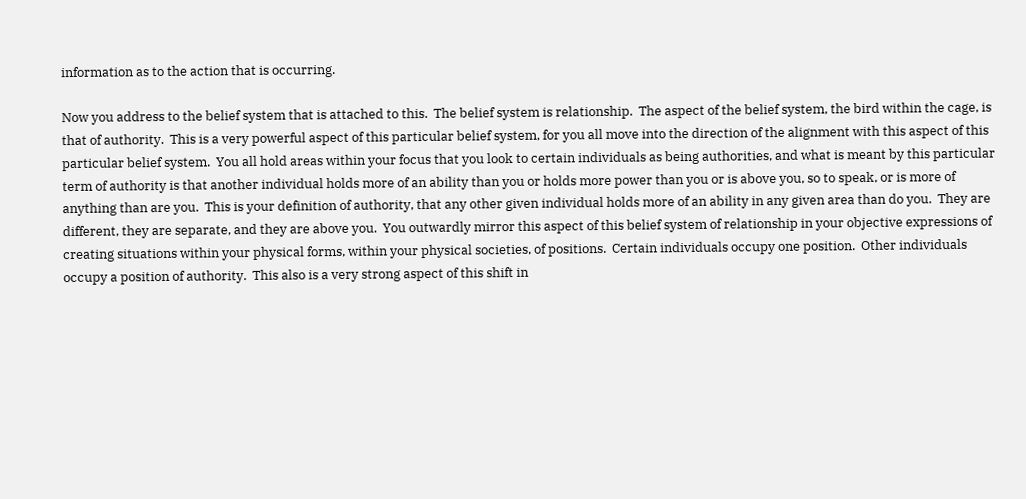information as to the action that is occurring.

Now you address to the belief system that is attached to this.  The belief system is relationship.  The aspect of the belief system, the bird within the cage, is that of authority.  This is a very powerful aspect of this particular belief system, for you all move into the direction of the alignment with this aspect of this particular belief system.  You all hold areas within your focus that you look to certain individuals as being authorities, and what is meant by this particular term of authority is that another individual holds more of an ability than you or holds more power than you or is above you, so to speak, or is more of anything than are you.  This is your definition of authority, that any other given individual holds more of an ability in any given area than do you.  They are different, they are separate, and they are above you.  You outwardly mirror this aspect of this belief system of relationship in your objective expressions of creating situations within your physical forms, within your physical societies, of positions.  Certain individuals occupy one position.  Other individuals occupy a position of authority.  This also is a very strong aspect of this shift in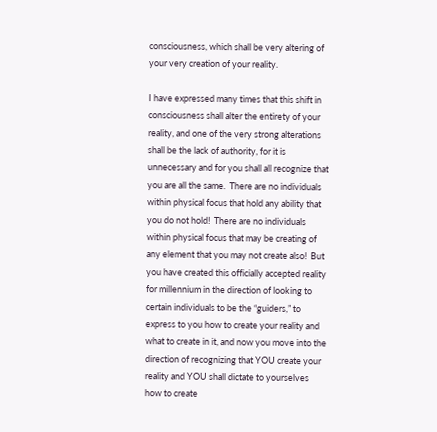consciousness, which shall be very altering of your very creation of your reality.

I have expressed many times that this shift in consciousness shall alter the entirety of your reality, and one of the very strong alterations shall be the lack of authority, for it is unnecessary and for you shall all recognize that you are all the same.  There are no individuals within physical focus that hold any ability that you do not hold!  There are no individuals within physical focus that may be creating of any element that you may not create also!  But you have created this officially accepted reality for millennium in the direction of looking to certain individuals to be the “guiders,” to express to you how to create your reality and what to create in it, and now you move into the direction of recognizing that YOU create your reality and YOU shall dictate to yourselves how to create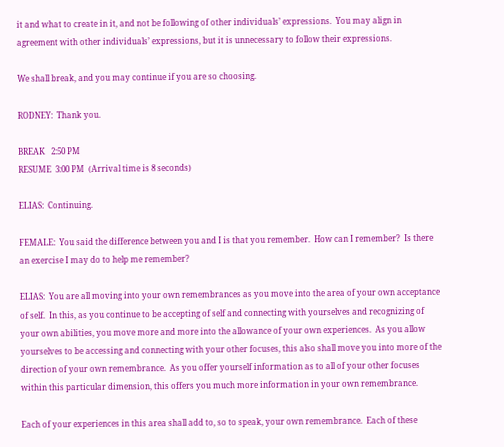it and what to create in it, and not be following of other individuals’ expressions.  You may align in agreement with other individuals’ expressions, but it is unnecessary to follow their expressions.

We shall break, and you may continue if you are so choosing.

RODNEY:  Thank you.

BREAK   2:50 PM
RESUME  3:00 PM  (Arrival time is 8 seconds)

ELIAS:  Continuing.

FEMALE:  You said the difference between you and I is that you remember.  How can I remember?  Is there an exercise I may do to help me remember?

ELIAS:  You are all moving into your own remembrances as you move into the area of your own acceptance of self.  In this, as you continue to be accepting of self and connecting with yourselves and recognizing of your own abilities, you move more and more into the allowance of your own experiences.  As you allow yourselves to be accessing and connecting with your other focuses, this also shall move you into more of the direction of your own remembrance.  As you offer yourself information as to all of your other focuses within this particular dimension, this offers you much more information in your own remembrance.

Each of your experiences in this area shall add to, so to speak, your own remembrance.  Each of these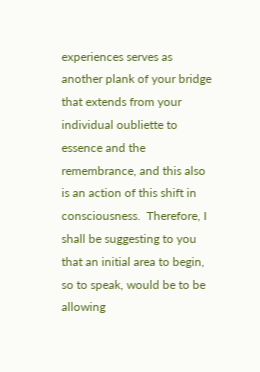experiences serves as another plank of your bridge that extends from your individual oubliette to essence and the remembrance, and this also is an action of this shift in consciousness.  Therefore, I shall be suggesting to you that an initial area to begin, so to speak, would be to be allowing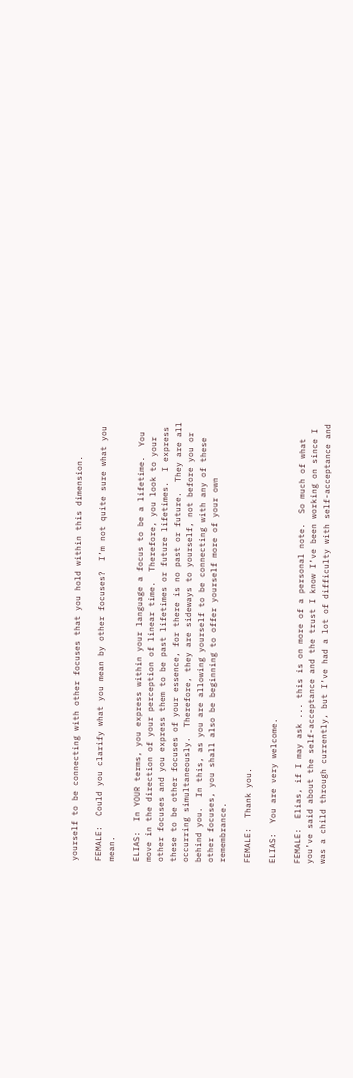yourself to be connecting with other focuses that you hold within this dimension.

FEMALE:  Could you clarify what you mean by other focuses?  I’m not quite sure what you mean.

ELIAS:  In YOUR terms, you express within your language a focus to be a lifetime.  You move in the direction of your perception of linear time.  Therefore, you look to your other focuses and you express them to be past lifetimes or future lifetimes.  I express these to be other focuses of your essence, for there is no past or future.  They are all occurring simultaneously.  Therefore, they are sideways to yourself, not before you or behind you.  In this, as you are allowing yourself to be connecting with any of these other focuses, you shall also be beginning to offer yourself more of your own remembrance.

FEMALE:  Thank you.

ELIAS:  You are very welcome.

FEMALE:  Elias, if I may ask ... this is on more of a personal note.  So much of what you’ve said about the self-acceptance and the trust I know I’ve been working on since I was a child through currently, but I’ve had a lot of difficulty with self-acceptance and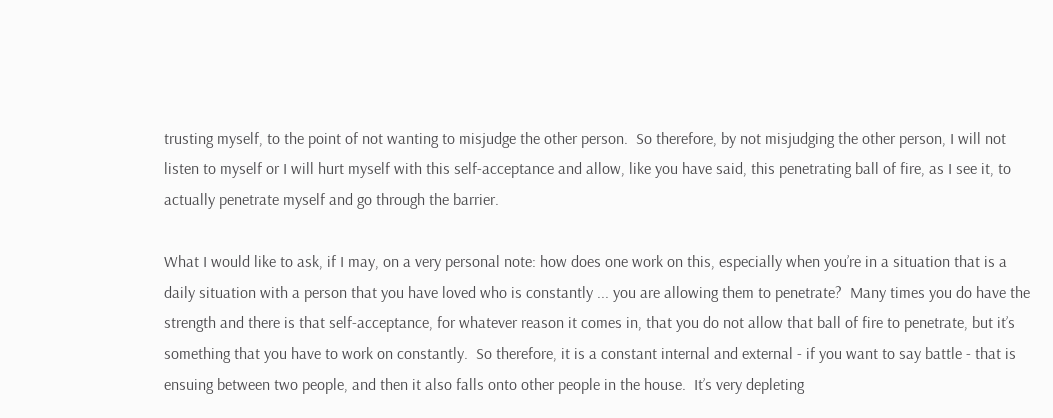trusting myself, to the point of not wanting to misjudge the other person.  So therefore, by not misjudging the other person, I will not listen to myself or I will hurt myself with this self-acceptance and allow, like you have said, this penetrating ball of fire, as I see it, to actually penetrate myself and go through the barrier.

What I would like to ask, if I may, on a very personal note: how does one work on this, especially when you’re in a situation that is a daily situation with a person that you have loved who is constantly ... you are allowing them to penetrate?  Many times you do have the strength and there is that self-acceptance, for whatever reason it comes in, that you do not allow that ball of fire to penetrate, but it’s something that you have to work on constantly.  So therefore, it is a constant internal and external - if you want to say battle - that is ensuing between two people, and then it also falls onto other people in the house.  It’s very depleting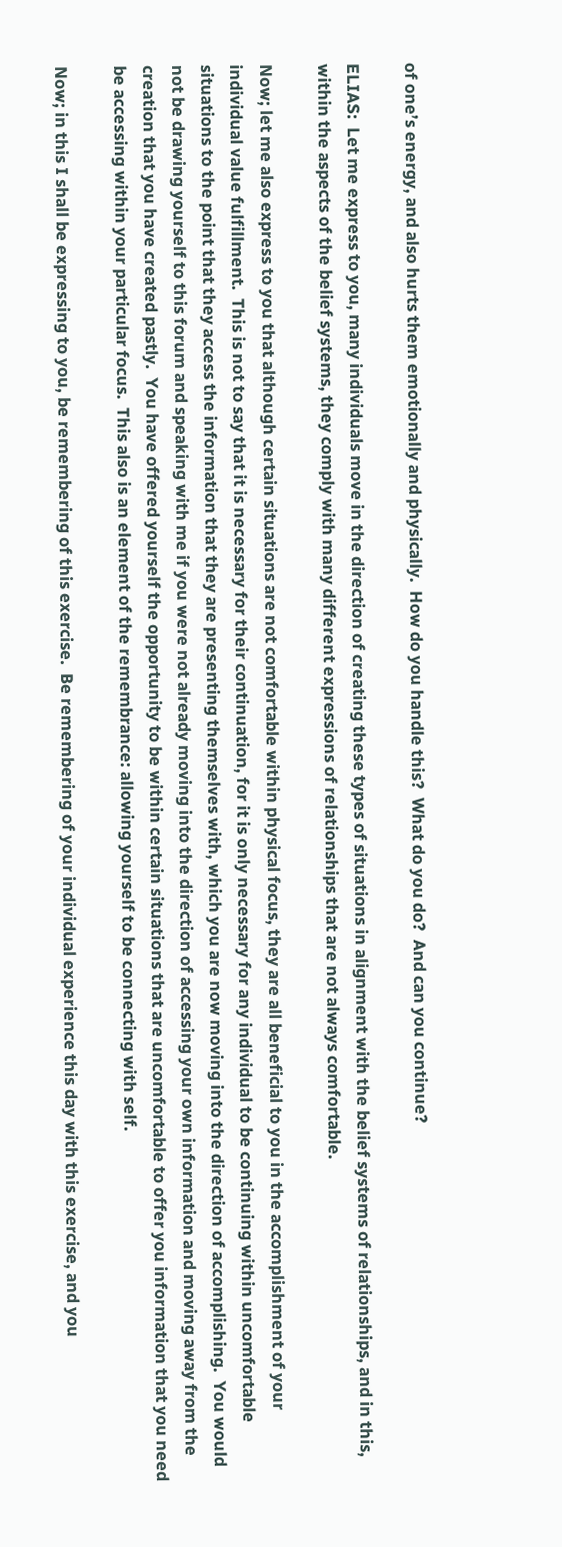of one’s energy, and also hurts them emotionally and physically.  How do you handle this?  What do you do?  And can you continue?

ELIAS:  Let me express to you, many individuals move in the direction of creating these types of situations in alignment with the belief systems of relationships, and in this, within the aspects of the belief systems, they comply with many different expressions of relationships that are not always comfortable.

Now; let me also express to you that although certain situations are not comfortable within physical focus, they are all beneficial to you in the accomplishment of your individual value fulfillment.  This is not to say that it is necessary for their continuation, for it is only necessary for any individual to be continuing within uncomfortable situations to the point that they access the information that they are presenting themselves with, which you are now moving into the direction of accomplishing.  You would not be drawing yourself to this forum and speaking with me if you were not already moving into the direction of accessing your own information and moving away from the creation that you have created pastly.  You have offered yourself the opportunity to be within certain situations that are uncomfortable to offer you information that you need be accessing within your particular focus.  This also is an element of the remembrance: allowing yourself to be connecting with self.

Now; in this I shall be expressing to you, be remembering of this exercise.  Be remembering of your individual experience this day with this exercise, and you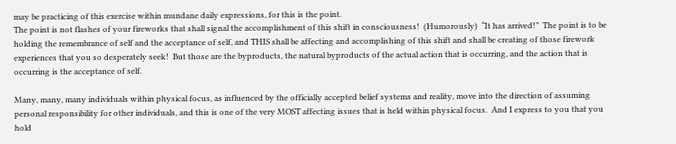may be practicing of this exercise within mundane daily expressions, for this is the point.
The point is not flashes of your fireworks that shall signal the accomplishment of this shift in consciousness!  (Humorously)  “It has arrived!”  The point is to be holding the remembrance of self and the acceptance of self, and THIS shall be affecting and accomplishing of this shift and shall be creating of those firework experiences that you so desperately seek!  But those are the byproducts, the natural byproducts of the actual action that is occurring, and the action that is occurring is the acceptance of self.

Many, many, many individuals within physical focus, as influenced by the officially accepted belief systems and reality, move into the direction of assuming personal responsibility for other individuals, and this is one of the very MOST affecting issues that is held within physical focus.  And I express to you that you hold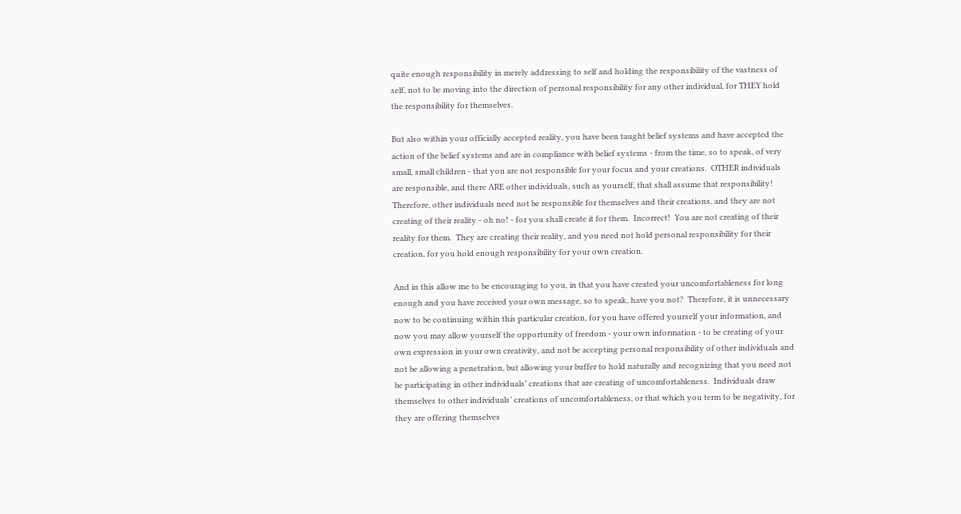quite enough responsibility in merely addressing to self and holding the responsibility of the vastness of self, not to be moving into the direction of personal responsibility for any other individual, for THEY hold the responsibility for themselves.

But also within your officially accepted reality, you have been taught belief systems and have accepted the action of the belief systems and are in compliance with belief systems - from the time, so to speak, of very small, small children - that you are not responsible for your focus and your creations.  OTHER individuals are responsible, and there ARE other individuals, such as yourself, that shall assume that responsibility!  Therefore, other individuals need not be responsible for themselves and their creations, and they are not creating of their reality - oh no! - for you shall create it for them.  Incorrect!  You are not creating of their reality for them.  They are creating their reality, and you need not hold personal responsibility for their creation, for you hold enough responsibility for your own creation.

And in this allow me to be encouraging to you, in that you have created your uncomfortableness for long enough and you have received your own message, so to speak, have you not?  Therefore, it is unnecessary now to be continuing within this particular creation, for you have offered yourself your information, and now you may allow yourself the opportunity of freedom - your own information - to be creating of your own expression in your own creativity, and not be accepting personal responsibility of other individuals and not be allowing a penetration, but allowing your buffer to hold naturally and recognizing that you need not be participating in other individuals’ creations that are creating of uncomfortableness.  Individuals draw themselves to other individuals’ creations of uncomfortableness, or that which you term to be negativity, for they are offering themselves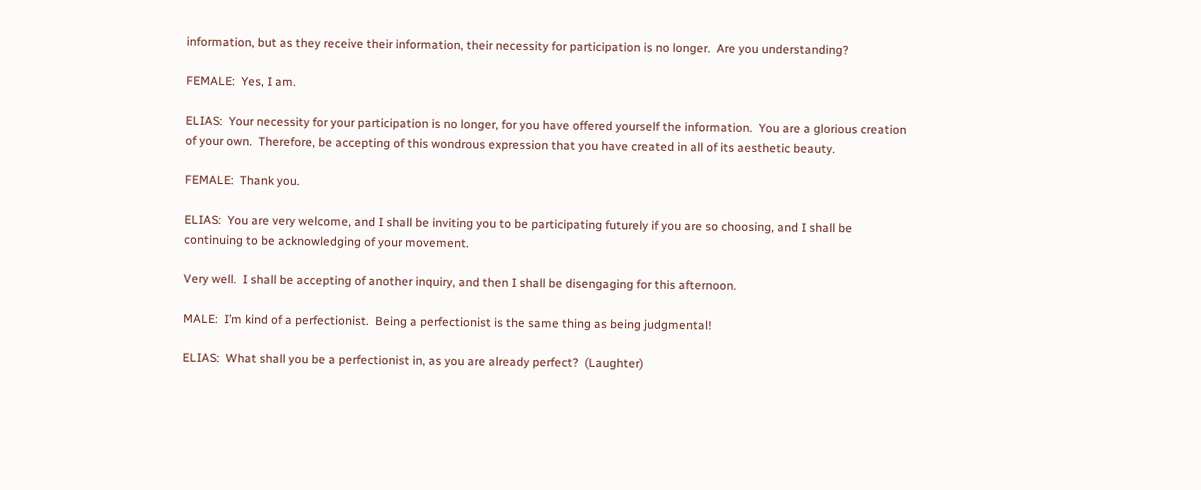information, but as they receive their information, their necessity for participation is no longer.  Are you understanding?

FEMALE:  Yes, I am.

ELIAS:  Your necessity for your participation is no longer, for you have offered yourself the information.  You are a glorious creation of your own.  Therefore, be accepting of this wondrous expression that you have created in all of its aesthetic beauty.

FEMALE:  Thank you.

ELIAS:  You are very welcome, and I shall be inviting you to be participating futurely if you are so choosing, and I shall be continuing to be acknowledging of your movement.

Very well.  I shall be accepting of another inquiry, and then I shall be disengaging for this afternoon.

MALE:  I’m kind of a perfectionist.  Being a perfectionist is the same thing as being judgmental!

ELIAS:  What shall you be a perfectionist in, as you are already perfect?  (Laughter)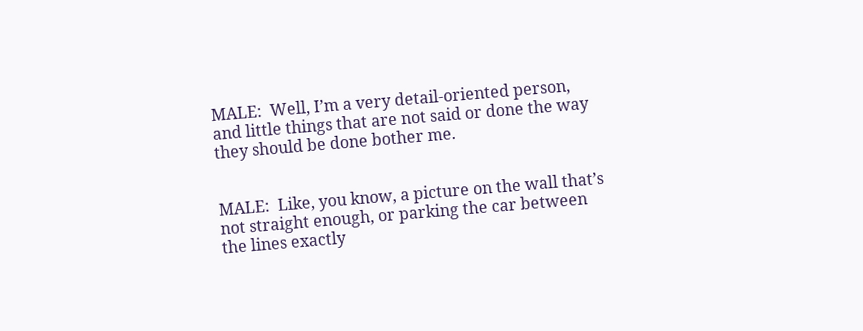MALE:  Well, I’m a very detail-oriented person, and little things that are not said or done the way they should be done bother me.


MALE:  Like, you know, a picture on the wall that’s not straight enough, or parking the car between the lines exactly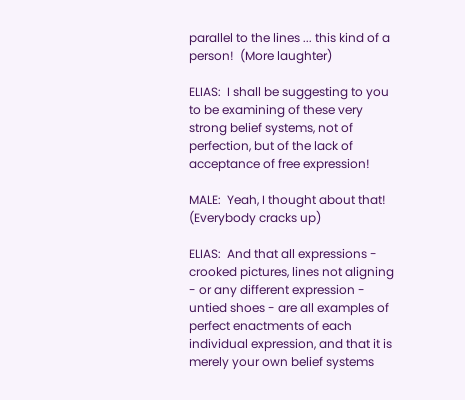parallel to the lines ... this kind of a person!  (More laughter)

ELIAS:  I shall be suggesting to you to be examining of these very strong belief systems, not of perfection, but of the lack of acceptance of free expression!

MALE:  Yeah, I thought about that!  (Everybody cracks up)

ELIAS:  And that all expressions - crooked pictures, lines not aligning - or any different expression - untied shoes - are all examples of perfect enactments of each individual expression, and that it is merely your own belief systems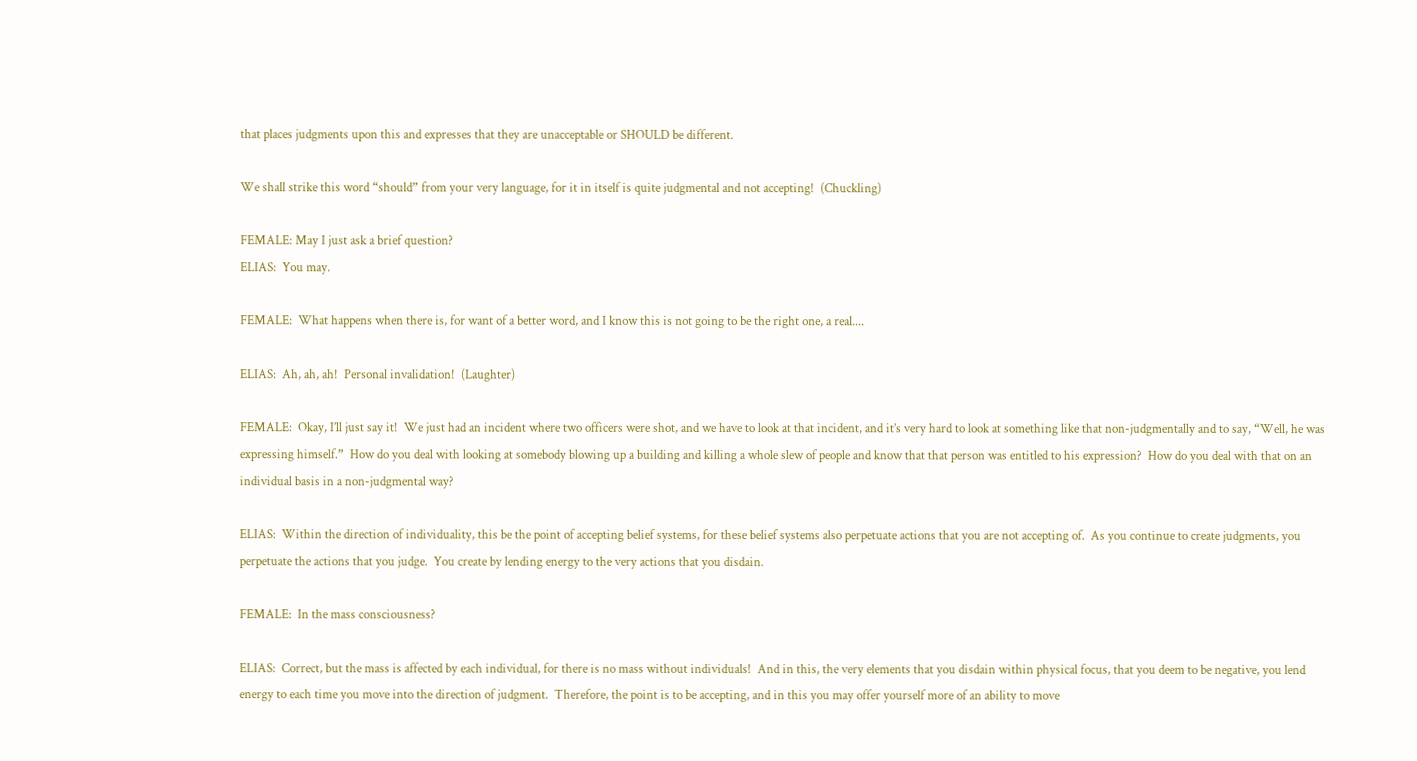that places judgments upon this and expresses that they are unacceptable or SHOULD be different.

We shall strike this word “should” from your very language, for it in itself is quite judgmental and not accepting!  (Chuckling)

FEMALE: May I just ask a brief question?
ELIAS:  You may.

FEMALE:  What happens when there is, for want of a better word, and I know this is not going to be the right one, a real....

ELIAS:  Ah, ah, ah!  Personal invalidation!  (Laughter)

FEMALE:  Okay, I’ll just say it!  We just had an incident where two officers were shot, and we have to look at that incident, and it’s very hard to look at something like that non-judgmentally and to say, “Well, he was expressing himself.”  How do you deal with looking at somebody blowing up a building and killing a whole slew of people and know that that person was entitled to his expression?  How do you deal with that on an individual basis in a non-judgmental way?

ELIAS:  Within the direction of individuality, this be the point of accepting belief systems, for these belief systems also perpetuate actions that you are not accepting of.  As you continue to create judgments, you perpetuate the actions that you judge.  You create by lending energy to the very actions that you disdain.

FEMALE:  In the mass consciousness?

ELIAS:  Correct, but the mass is affected by each individual, for there is no mass without individuals!  And in this, the very elements that you disdain within physical focus, that you deem to be negative, you lend energy to each time you move into the direction of judgment.  Therefore, the point is to be accepting, and in this you may offer yourself more of an ability to move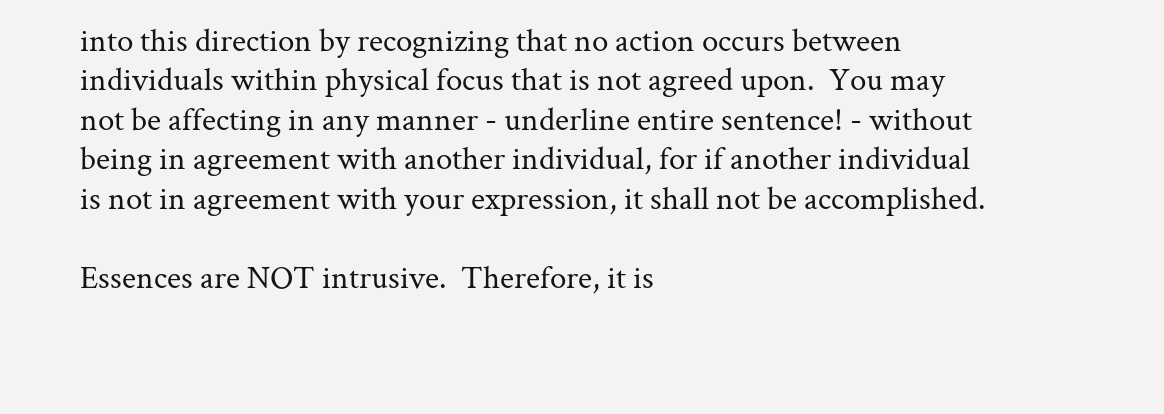into this direction by recognizing that no action occurs between individuals within physical focus that is not agreed upon.  You may not be affecting in any manner - underline entire sentence! - without being in agreement with another individual, for if another individual is not in agreement with your expression, it shall not be accomplished.

Essences are NOT intrusive.  Therefore, it is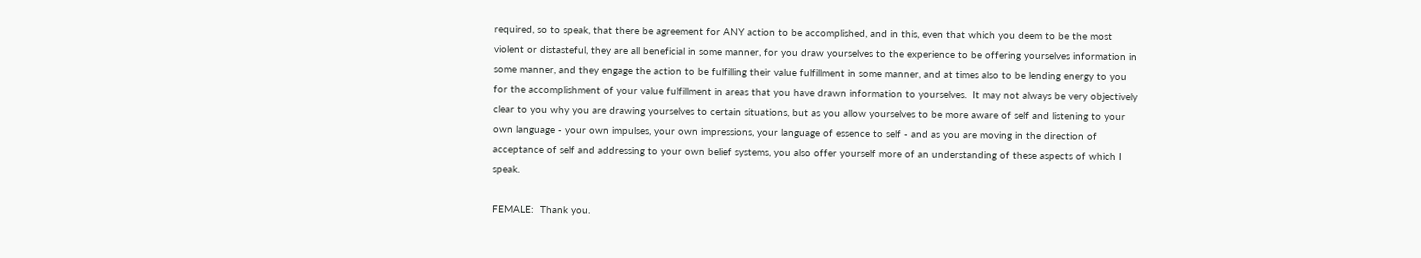required, so to speak, that there be agreement for ANY action to be accomplished, and in this, even that which you deem to be the most violent or distasteful, they are all beneficial in some manner, for you draw yourselves to the experience to be offering yourselves information in some manner, and they engage the action to be fulfilling their value fulfillment in some manner, and at times also to be lending energy to you for the accomplishment of your value fulfillment in areas that you have drawn information to yourselves.  It may not always be very objectively clear to you why you are drawing yourselves to certain situations, but as you allow yourselves to be more aware of self and listening to your own language - your own impulses, your own impressions, your language of essence to self - and as you are moving in the direction of acceptance of self and addressing to your own belief systems, you also offer yourself more of an understanding of these aspects of which I speak.

FEMALE:  Thank you.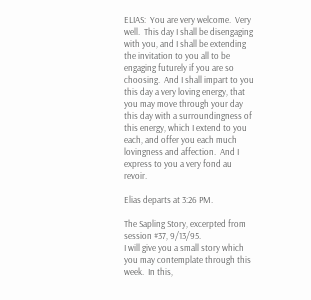ELIAS:  You are very welcome.  Very well.  This day I shall be disengaging with you, and I shall be extending the invitation to you all to be engaging futurely if you are so choosing.  And I shall impart to you this day a very loving energy, that you may move through your day this day with a surroundingness of this energy, which I extend to you each, and offer you each much lovingness and affection.  And I express to you a very fond au revoir.

Elias departs at 3:26 PM.

The Sapling Story, excerpted from session #37, 9/13/95.
I will give you a small story which you may contemplate through this week.  In this,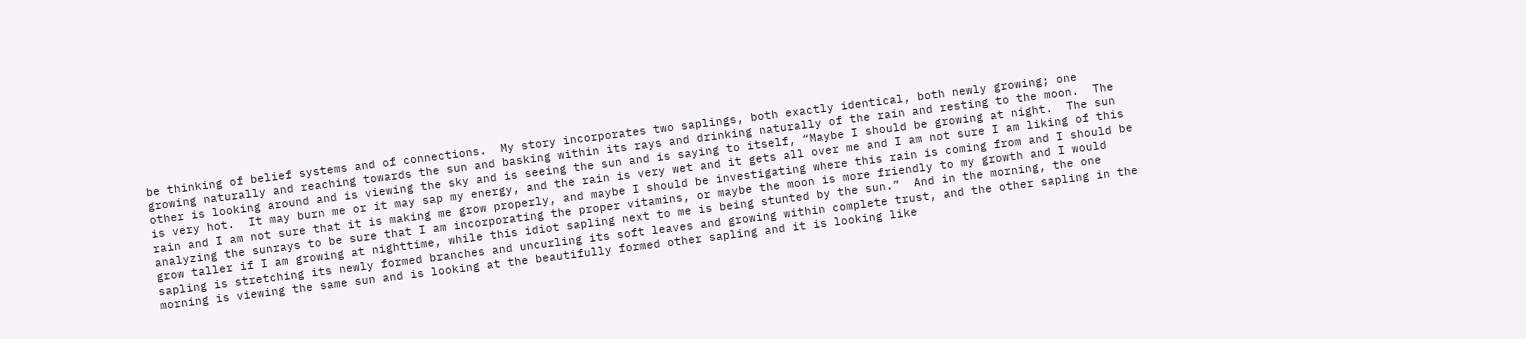be thinking of belief systems and of connections.  My story incorporates two saplings, both exactly identical, both newly growing; one growing naturally and reaching towards the sun and basking within its rays and drinking naturally of the rain and resting to the moon.  The other is looking around and is viewing the sky and is seeing the sun and is saying to itself, “Maybe I should be growing at night.  The sun is very hot.  It may burn me or it may sap my energy, and the rain is very wet and it gets all over me and I am not sure I am liking of this rain and I am not sure that it is making me grow properly, and maybe I should be investigating where this rain is coming from and I should be analyzing the sunrays to be sure that I am incorporating the proper vitamins, or maybe the moon is more friendly to my growth and I would grow taller if I am growing at nighttime, while this idiot sapling next to me is being stunted by the sun.”  And in the morning, the one sapling is stretching its newly formed branches and uncurling its soft leaves and growing within complete trust, and the other sapling in the morning is viewing the same sun and is looking at the beautifully formed other sapling and it is looking like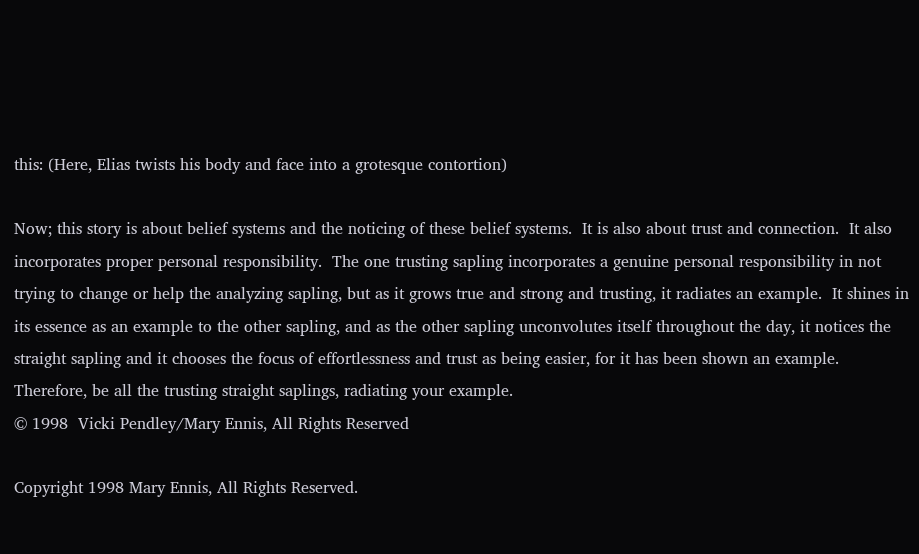this: (Here, Elias twists his body and face into a grotesque contortion)

Now; this story is about belief systems and the noticing of these belief systems.  It is also about trust and connection.  It also incorporates proper personal responsibility.  The one trusting sapling incorporates a genuine personal responsibility in not trying to change or help the analyzing sapling, but as it grows true and strong and trusting, it radiates an example.  It shines in its essence as an example to the other sapling, and as the other sapling unconvolutes itself throughout the day, it notices the straight sapling and it chooses the focus of effortlessness and trust as being easier, for it has been shown an example.  Therefore, be all the trusting straight saplings, radiating your example.
© 1998  Vicki Pendley/Mary Ennis, All Rights Reserved

Copyright 1998 Mary Ennis, All Rights Reserved.